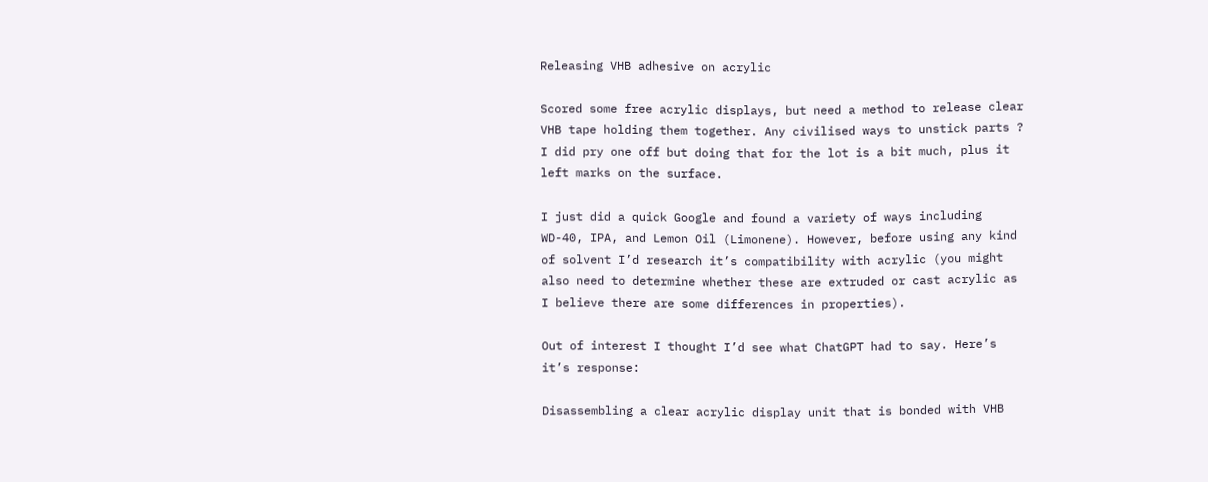Releasing VHB adhesive on acrylic

Scored some free acrylic displays, but need a method to release clear VHB tape holding them together. Any civilised ways to unstick parts ? I did pry one off but doing that for the lot is a bit much, plus it left marks on the surface.

I just did a quick Google and found a variety of ways including WD-40, IPA, and Lemon Oil (Limonene). However, before using any kind of solvent I’d research it’s compatibility with acrylic (you might also need to determine whether these are extruded or cast acrylic as I believe there are some differences in properties).

Out of interest I thought I’d see what ChatGPT had to say. Here’s it’s response:

Disassembling a clear acrylic display unit that is bonded with VHB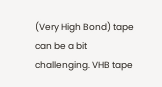(Very High Bond) tape can be a bit challenging. VHB tape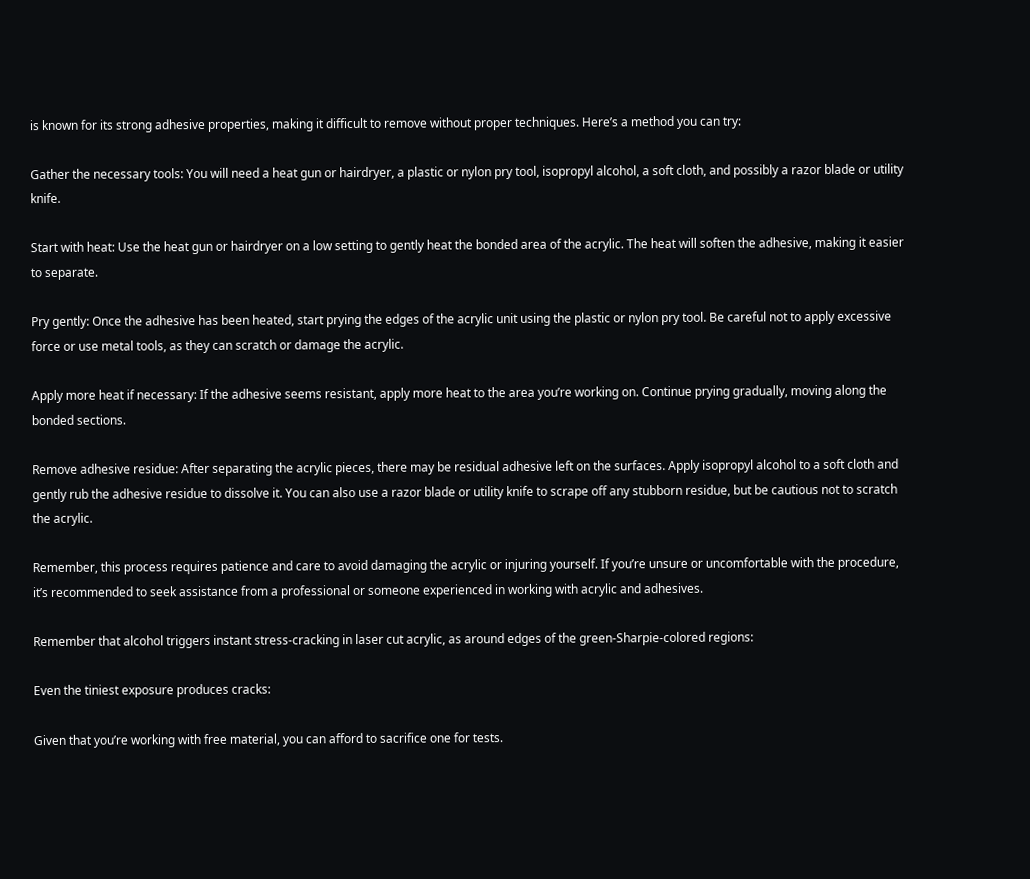is known for its strong adhesive properties, making it difficult to remove without proper techniques. Here’s a method you can try:

Gather the necessary tools: You will need a heat gun or hairdryer, a plastic or nylon pry tool, isopropyl alcohol, a soft cloth, and possibly a razor blade or utility knife.

Start with heat: Use the heat gun or hairdryer on a low setting to gently heat the bonded area of the acrylic. The heat will soften the adhesive, making it easier to separate.

Pry gently: Once the adhesive has been heated, start prying the edges of the acrylic unit using the plastic or nylon pry tool. Be careful not to apply excessive force or use metal tools, as they can scratch or damage the acrylic.

Apply more heat if necessary: If the adhesive seems resistant, apply more heat to the area you’re working on. Continue prying gradually, moving along the bonded sections.

Remove adhesive residue: After separating the acrylic pieces, there may be residual adhesive left on the surfaces. Apply isopropyl alcohol to a soft cloth and gently rub the adhesive residue to dissolve it. You can also use a razor blade or utility knife to scrape off any stubborn residue, but be cautious not to scratch the acrylic.

Remember, this process requires patience and care to avoid damaging the acrylic or injuring yourself. If you’re unsure or uncomfortable with the procedure, it’s recommended to seek assistance from a professional or someone experienced in working with acrylic and adhesives.

Remember that alcohol triggers instant stress-cracking in laser cut acrylic, as around edges of the green-Sharpie-colored regions:

Even the tiniest exposure produces cracks:

Given that you’re working with free material, you can afford to sacrifice one for tests.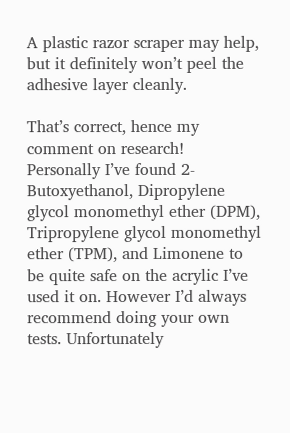A plastic razor scraper may help, but it definitely won’t peel the adhesive layer cleanly.

That’s correct, hence my comment on research! Personally I’ve found 2-Butoxyethanol, Dipropylene glycol monomethyl ether (DPM), Tripropylene glycol monomethyl ether (TPM), and Limonene to be quite safe on the acrylic I’ve used it on. However I’d always recommend doing your own tests. Unfortunately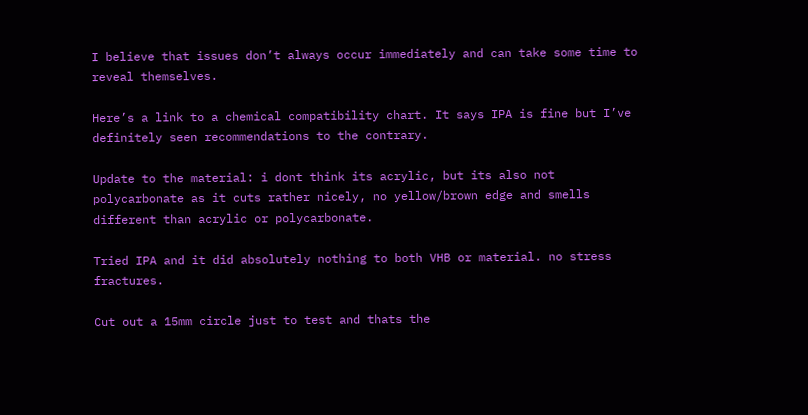I believe that issues don’t always occur immediately and can take some time to reveal themselves.

Here’s a link to a chemical compatibility chart. It says IPA is fine but I’ve definitely seen recommendations to the contrary.

Update to the material: i dont think its acrylic, but its also not polycarbonate as it cuts rather nicely, no yellow/brown edge and smells different than acrylic or polycarbonate.

Tried IPA and it did absolutely nothing to both VHB or material. no stress fractures.

Cut out a 15mm circle just to test and thats the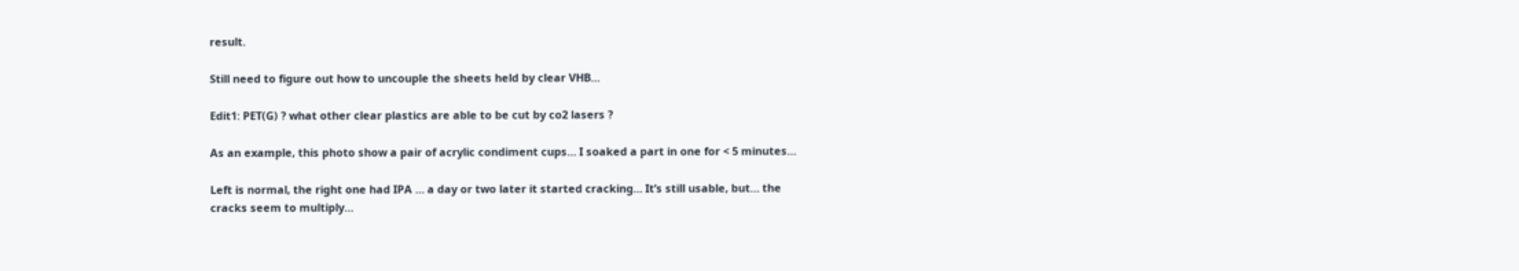result.

Still need to figure out how to uncouple the sheets held by clear VHB…

Edit1: PET(G) ? what other clear plastics are able to be cut by co2 lasers ?

As an example, this photo show a pair of acrylic condiment cups… I soaked a part in one for < 5 minutes…

Left is normal, the right one had IPA … a day or two later it started cracking… It’s still usable, but… the cracks seem to multiply…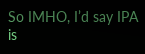So IMHO, I’d say IPA is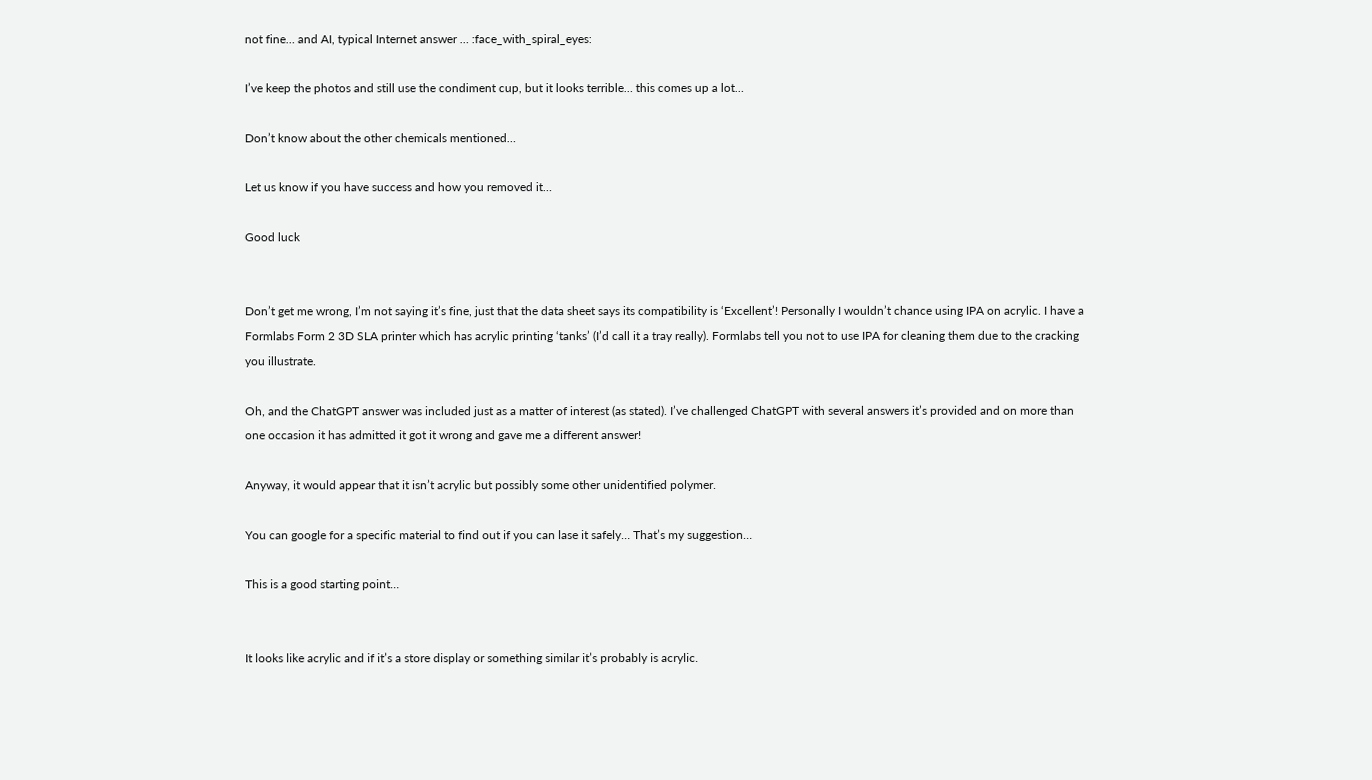not fine… and AI, typical Internet answer … :face_with_spiral_eyes:

I’ve keep the photos and still use the condiment cup, but it looks terrible… this comes up a lot…

Don’t know about the other chemicals mentioned…

Let us know if you have success and how you removed it…

Good luck


Don’t get me wrong, I’m not saying it’s fine, just that the data sheet says its compatibility is ‘Excellent’! Personally I wouldn’t chance using IPA on acrylic. I have a Formlabs Form 2 3D SLA printer which has acrylic printing ‘tanks’ (I’d call it a tray really). Formlabs tell you not to use IPA for cleaning them due to the cracking you illustrate.

Oh, and the ChatGPT answer was included just as a matter of interest (as stated). I’ve challenged ChatGPT with several answers it’s provided and on more than one occasion it has admitted it got it wrong and gave me a different answer!

Anyway, it would appear that it isn’t acrylic but possibly some other unidentified polymer.

You can google for a specific material to find out if you can lase it safely… That’s my suggestion…

This is a good starting point…


It looks like acrylic and if it’s a store display or something similar it’s probably is acrylic.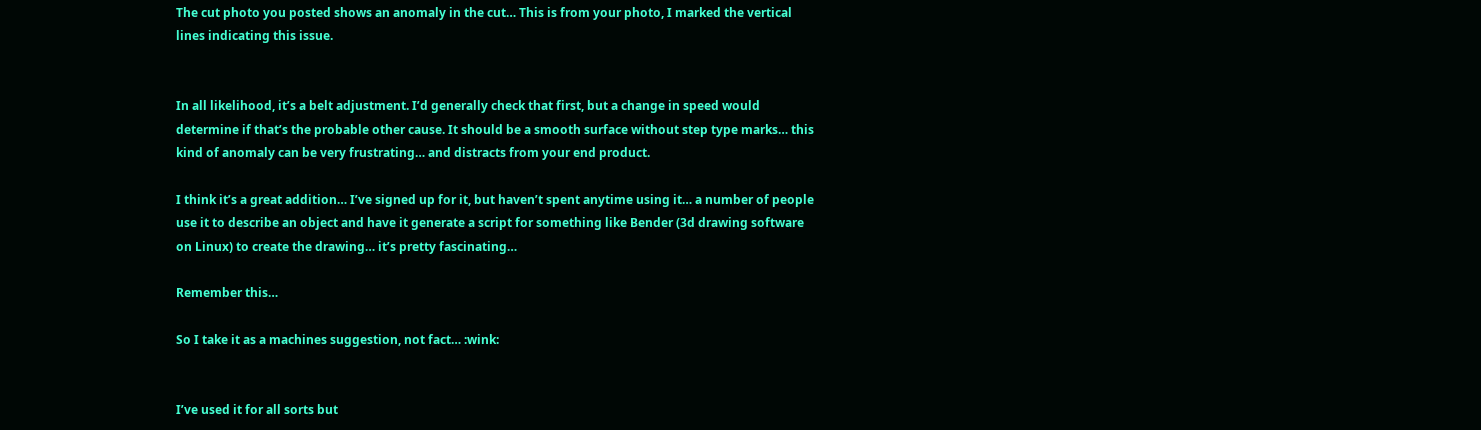The cut photo you posted shows an anomaly in the cut… This is from your photo, I marked the vertical lines indicating this issue.


In all likelihood, it’s a belt adjustment. I’d generally check that first, but a change in speed would determine if that’s the probable other cause. It should be a smooth surface without step type marks… this kind of anomaly can be very frustrating… and distracts from your end product.

I think it’s a great addition… I’ve signed up for it, but haven’t spent anytime using it… a number of people use it to describe an object and have it generate a script for something like Bender (3d drawing software on Linux) to create the drawing… it’s pretty fascinating…

Remember this…

So I take it as a machines suggestion, not fact… :wink:


I’ve used it for all sorts but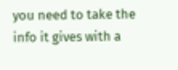you need to take the info it gives with a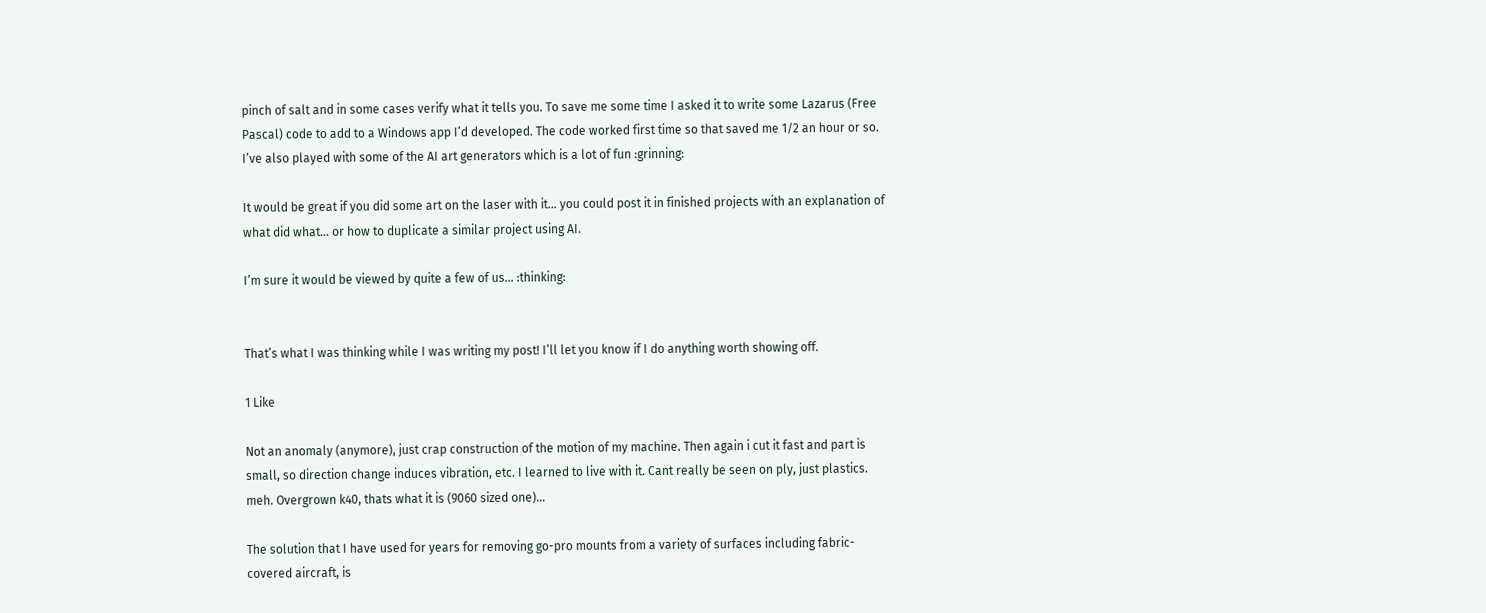pinch of salt and in some cases verify what it tells you. To save me some time I asked it to write some Lazarus (Free Pascal) code to add to a Windows app I’d developed. The code worked first time so that saved me 1/2 an hour or so. I’ve also played with some of the AI art generators which is a lot of fun :grinning:

It would be great if you did some art on the laser with it… you could post it in finished projects with an explanation of what did what… or how to duplicate a similar project using AI.

I’m sure it would be viewed by quite a few of us… :thinking:


That’s what I was thinking while I was writing my post! I’ll let you know if I do anything worth showing off.

1 Like

Not an anomaly (anymore), just crap construction of the motion of my machine. Then again i cut it fast and part is small, so direction change induces vibration, etc. I learned to live with it. Cant really be seen on ply, just plastics. meh. Overgrown k40, thats what it is (9060 sized one)…

The solution that I have used for years for removing go-pro mounts from a variety of surfaces including fabric-covered aircraft, is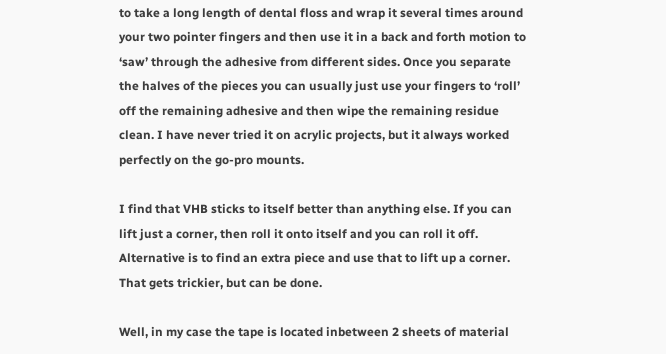to take a long length of dental floss and wrap it several times around your two pointer fingers and then use it in a back and forth motion to ‘saw’ through the adhesive from different sides. Once you separate the halves of the pieces you can usually just use your fingers to ‘roll’ off the remaining adhesive and then wipe the remaining residue clean. I have never tried it on acrylic projects, but it always worked perfectly on the go-pro mounts.

I find that VHB sticks to itself better than anything else. If you can lift just a corner, then roll it onto itself and you can roll it off. Alternative is to find an extra piece and use that to lift up a corner. That gets trickier, but can be done.

Well, in my case the tape is located inbetween 2 sheets of material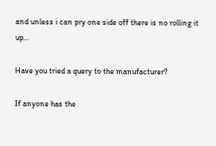and unless i can pry one side off there is no rolling it up…

Have you tried a query to the manufacturer?

If anyone has the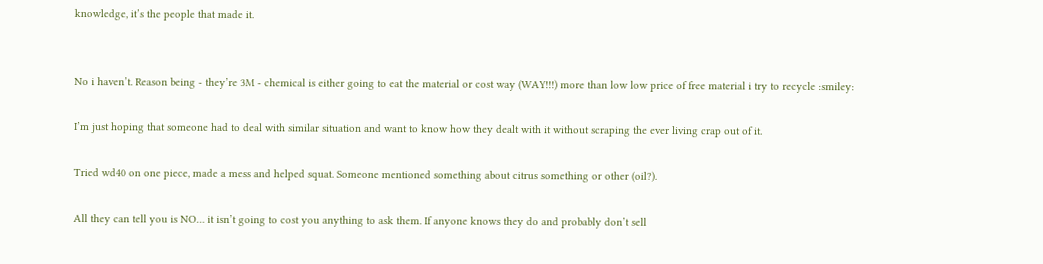knowledge, it’s the people that made it.


No i haven’t. Reason being - they’re 3M - chemical is either going to eat the material or cost way (WAY!!!) more than low low price of free material i try to recycle :smiley:

I’m just hoping that someone had to deal with similar situation and want to know how they dealt with it without scraping the ever living crap out of it.

Tried wd40 on one piece, made a mess and helped squat. Someone mentioned something about citrus something or other (oil?).

All they can tell you is NO… it isn’t going to cost you anything to ask them. If anyone knows they do and probably don’t sell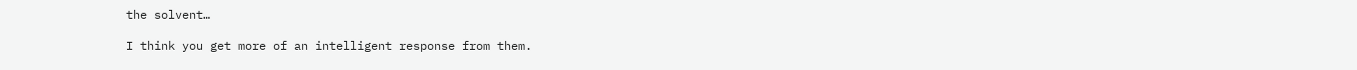the solvent…

I think you get more of an intelligent response from them.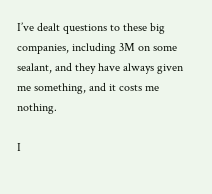I’ve dealt questions to these big companies, including 3M on some sealant, and they have always given me something, and it costs me nothing.

I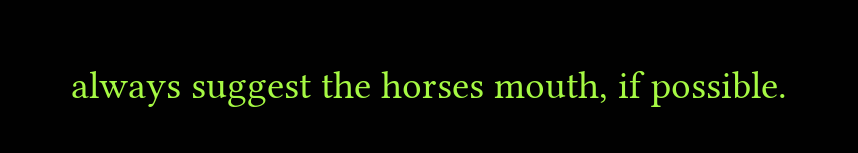always suggest the horses mouth, if possible.